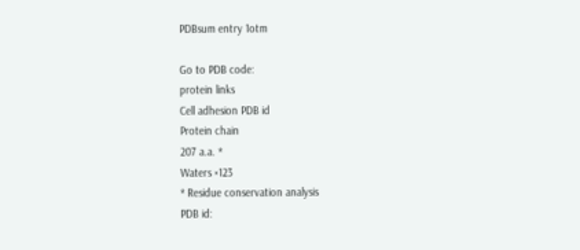PDBsum entry 1otm

Go to PDB code:
protein links
Cell adhesion PDB id
Protein chain
207 a.a. *
Waters ×123
* Residue conservation analysis
PDB id: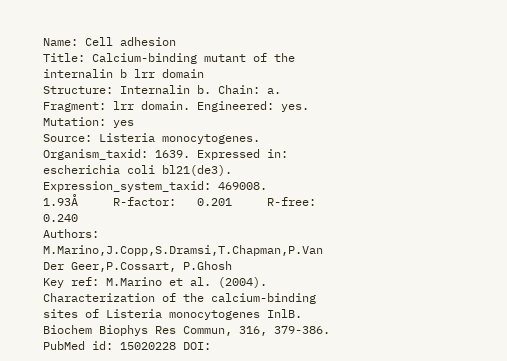Name: Cell adhesion
Title: Calcium-binding mutant of the internalin b lrr domain
Structure: Internalin b. Chain: a. Fragment: lrr domain. Engineered: yes. Mutation: yes
Source: Listeria monocytogenes. Organism_taxid: 1639. Expressed in: escherichia coli bl21(de3). Expression_system_taxid: 469008.
1.93Å     R-factor:   0.201     R-free:   0.240
Authors: M.Marino,J.Copp,S.Dramsi,T.Chapman,P.Van Der Geer,P.Cossart, P.Ghosh
Key ref: M.Marino et al. (2004). Characterization of the calcium-binding sites of Listeria monocytogenes InlB. Biochem Biophys Res Commun, 316, 379-386. PubMed id: 15020228 DOI: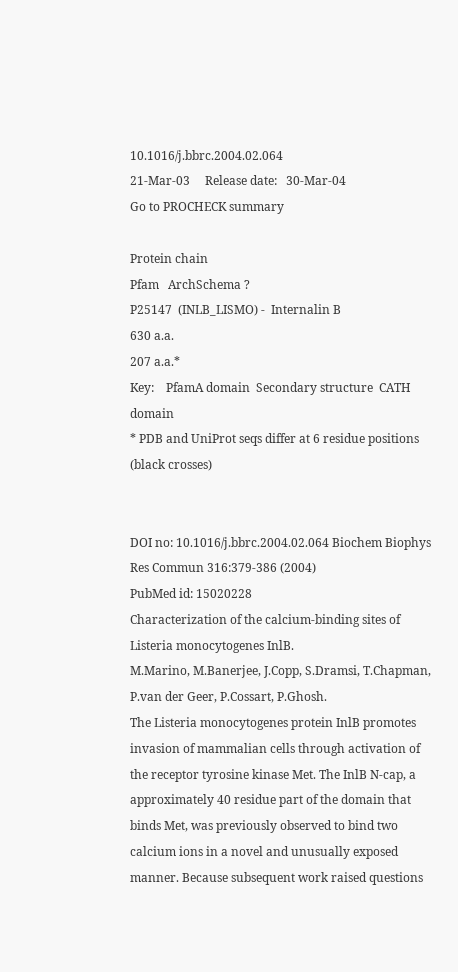10.1016/j.bbrc.2004.02.064
21-Mar-03     Release date:   30-Mar-04
Go to PROCHECK summary

Protein chain
Pfam   ArchSchema ?
P25147  (INLB_LISMO) -  Internalin B
630 a.a.
207 a.a.*
Key:    PfamA domain  Secondary structure  CATH domain
* PDB and UniProt seqs differ at 6 residue positions (black crosses)


DOI no: 10.1016/j.bbrc.2004.02.064 Biochem Biophys Res Commun 316:379-386 (2004)
PubMed id: 15020228
Characterization of the calcium-binding sites of Listeria monocytogenes InlB.
M.Marino, M.Banerjee, J.Copp, S.Dramsi, T.Chapman, P.van der Geer, P.Cossart, P.Ghosh.
The Listeria monocytogenes protein InlB promotes invasion of mammalian cells through activation of the receptor tyrosine kinase Met. The InlB N-cap, a approximately 40 residue part of the domain that binds Met, was previously observed to bind two calcium ions in a novel and unusually exposed manner. Because subsequent work raised questions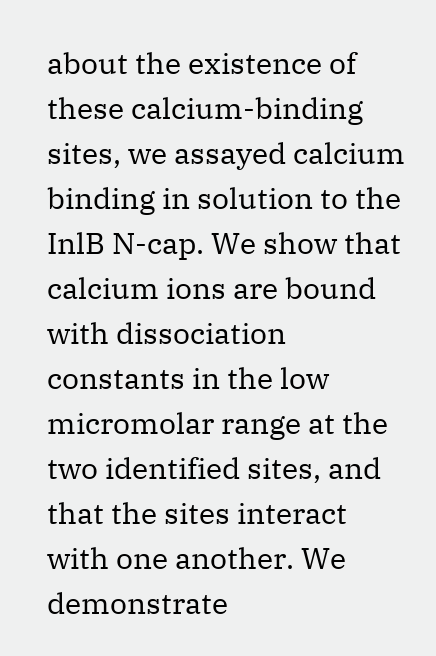about the existence of these calcium-binding sites, we assayed calcium binding in solution to the InlB N-cap. We show that calcium ions are bound with dissociation constants in the low micromolar range at the two identified sites, and that the sites interact with one another. We demonstrate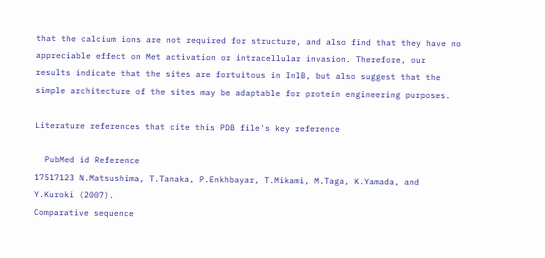that the calcium ions are not required for structure, and also find that they have no appreciable effect on Met activation or intracellular invasion. Therefore, our results indicate that the sites are fortuitous in InlB, but also suggest that the simple architecture of the sites may be adaptable for protein engineering purposes.

Literature references that cite this PDB file's key reference

  PubMed id Reference
17517123 N.Matsushima, T.Tanaka, P.Enkhbayar, T.Mikami, M.Taga, K.Yamada, and Y.Kuroki (2007).
Comparative sequence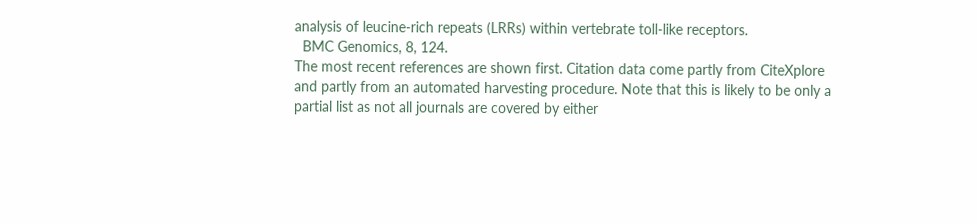analysis of leucine-rich repeats (LRRs) within vertebrate toll-like receptors.
  BMC Genomics, 8, 124.
The most recent references are shown first. Citation data come partly from CiteXplore and partly from an automated harvesting procedure. Note that this is likely to be only a partial list as not all journals are covered by either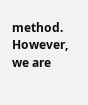method. However, we are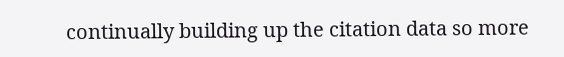continually building up the citation data so more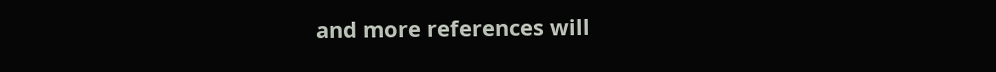and more references will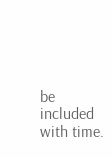be included with time.